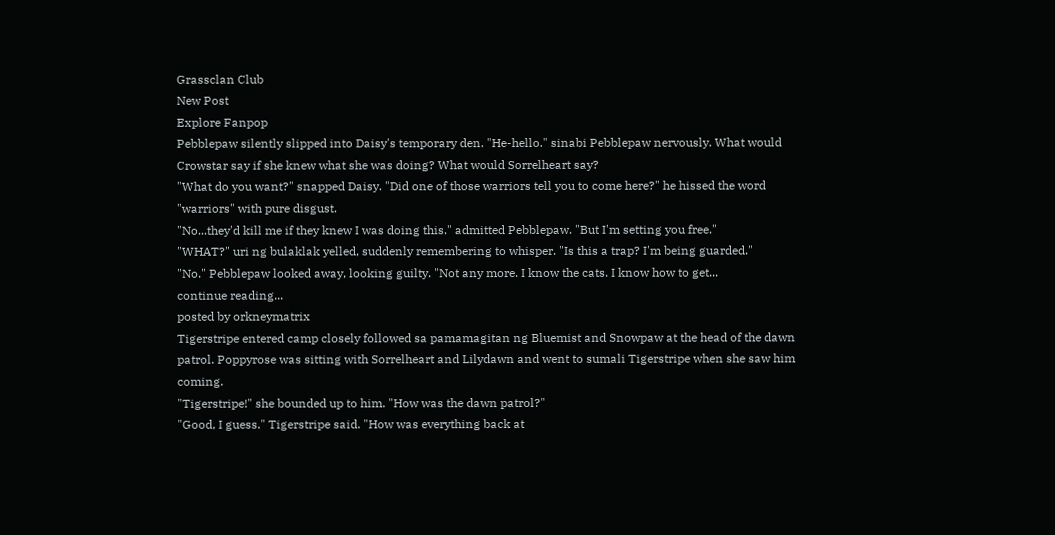Grassclan Club
New Post
Explore Fanpop
Pebblepaw silently slipped into Daisy's temporary den. "He-hello." sinabi Pebblepaw nervously. What would Crowstar say if she knew what she was doing? What would Sorrelheart say?
"What do you want?" snapped Daisy. "Did one of those warriors tell you to come here?" he hissed the word "warriors" with pure disgust.
"No...they'd kill me if they knew I was doing this." admitted Pebblepaw. "But I'm setting you free."
"WHAT?" uri ng bulaklak yelled, suddenly remembering to whisper. "Is this a trap? I'm being guarded."
"No." Pebblepaw looked away, looking guilty. "Not any more. I know the cats. I know how to get...
continue reading...
posted by orkneymatrix
Tigerstripe entered camp closely followed sa pamamagitan ng Bluemist and Snowpaw at the head of the dawn patrol. Poppyrose was sitting with Sorrelheart and Lilydawn and went to sumali Tigerstripe when she saw him coming.
"Tigerstripe!" she bounded up to him. "How was the dawn patrol?"
"Good, I guess." Tigerstripe said. "How was everything back at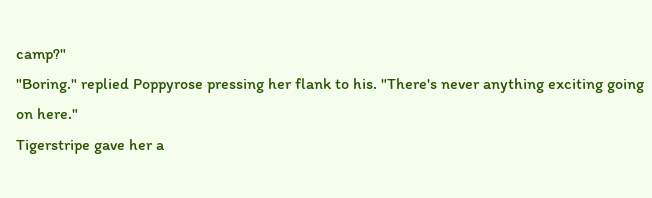camp?"
"Boring." replied Poppyrose pressing her flank to his. "There's never anything exciting going on here."
Tigerstripe gave her a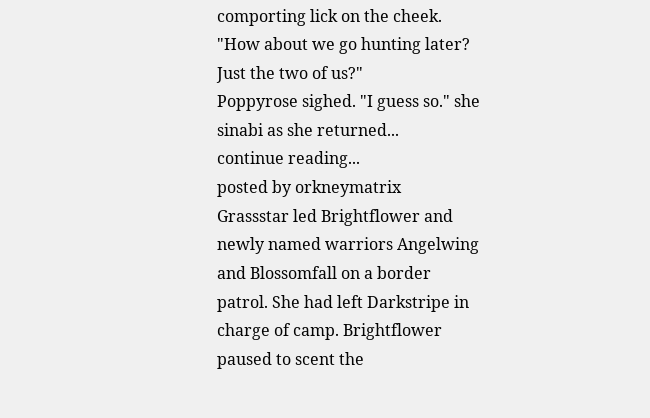comporting lick on the cheek. "How about we go hunting later? Just the two of us?"
Poppyrose sighed. "I guess so." she sinabi as she returned...
continue reading...
posted by orkneymatrix
Grassstar led Brightflower and newly named warriors Angelwing and Blossomfall on a border patrol. She had left Darkstripe in charge of camp. Brightflower paused to scent the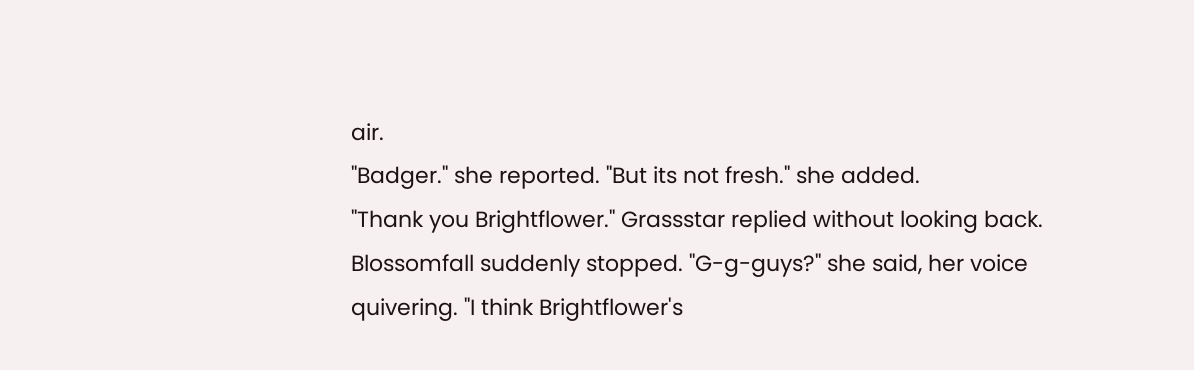air.
"Badger." she reported. "But its not fresh." she added.
"Thank you Brightflower." Grassstar replied without looking back.
Blossomfall suddenly stopped. "G-g-guys?" she said, her voice quivering. "I think Brightflower's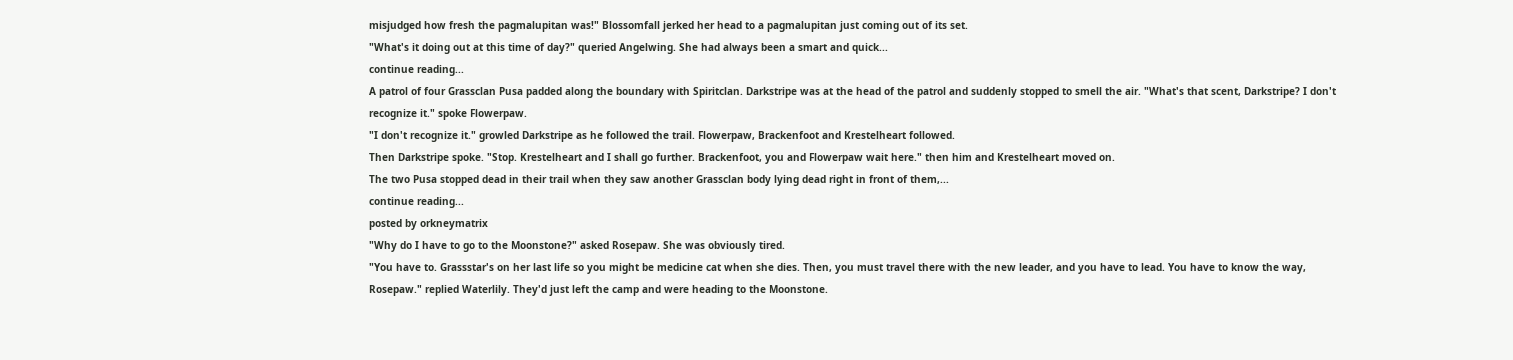misjudged how fresh the pagmalupitan was!" Blossomfall jerked her head to a pagmalupitan just coming out of its set.
"What's it doing out at this time of day?" queried Angelwing. She had always been a smart and quick...
continue reading...
A patrol of four Grassclan Pusa padded along the boundary with Spiritclan. Darkstripe was at the head of the patrol and suddenly stopped to smell the air. "What's that scent, Darkstripe? I don't recognize it." spoke Flowerpaw.
"I don't recognize it." growled Darkstripe as he followed the trail. Flowerpaw, Brackenfoot and Krestelheart followed.
Then Darkstripe spoke. "Stop. Krestelheart and I shall go further. Brackenfoot, you and Flowerpaw wait here." then him and Krestelheart moved on.
The two Pusa stopped dead in their trail when they saw another Grassclan body lying dead right in front of them,...
continue reading...
posted by orkneymatrix
"Why do I have to go to the Moonstone?" asked Rosepaw. She was obviously tired.
"You have to. Grassstar's on her last life so you might be medicine cat when she dies. Then, you must travel there with the new leader, and you have to lead. You have to know the way, Rosepaw." replied Waterlily. They'd just left the camp and were heading to the Moonstone.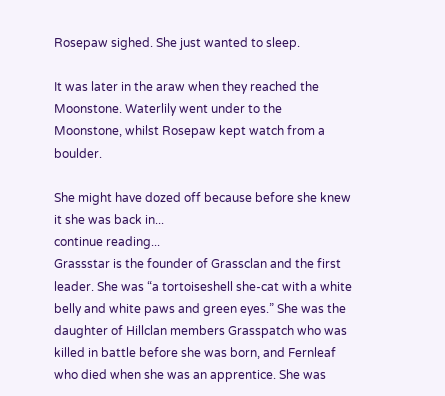Rosepaw sighed. She just wanted to sleep.

It was later in the araw when they reached the Moonstone. Waterlily went under to the Moonstone, whilst Rosepaw kept watch from a boulder.

She might have dozed off because before she knew it she was back in...
continue reading...
Grassstar is the founder of Grassclan and the first leader. She was “a tortoiseshell she-cat with a white belly and white paws and green eyes.” She was the daughter of Hillclan members Grasspatch who was killed in battle before she was born, and Fernleaf who died when she was an apprentice. She was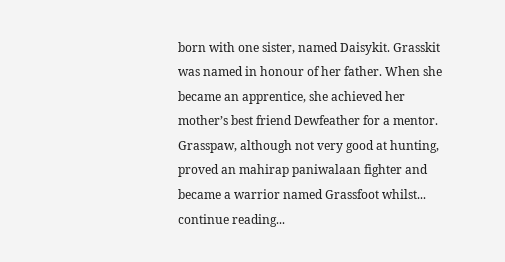born with one sister, named Daisykit. Grasskit was named in honour of her father. When she became an apprentice, she achieved her mother’s best friend Dewfeather for a mentor. Grasspaw, although not very good at hunting, proved an mahirap paniwalaan fighter and became a warrior named Grassfoot whilst...
continue reading...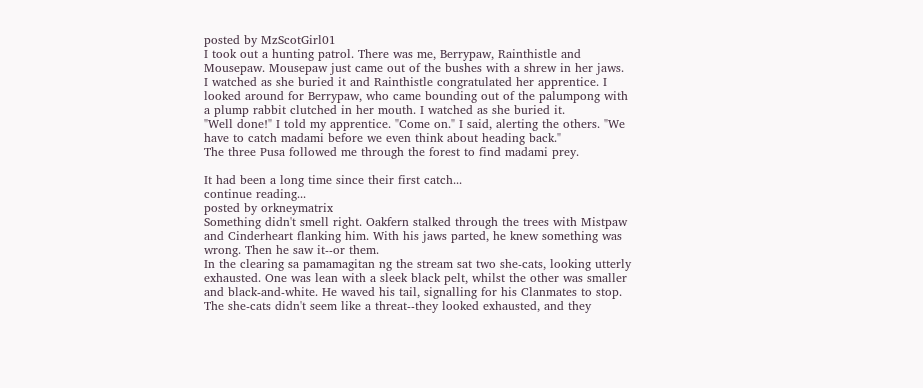posted by MzScotGirl01
I took out a hunting patrol. There was me, Berrypaw, Rainthistle and Mousepaw. Mousepaw just came out of the bushes with a shrew in her jaws. I watched as she buried it and Rainthistle congratulated her apprentice. I looked around for Berrypaw, who came bounding out of the palumpong with a plump rabbit clutched in her mouth. I watched as she buried it.
"Well done!" I told my apprentice. "Come on." I said, alerting the others. "We have to catch madami before we even think about heading back."
The three Pusa followed me through the forest to find madami prey.

It had been a long time since their first catch...
continue reading...
posted by orkneymatrix
Something didn't smell right. Oakfern stalked through the trees with Mistpaw and Cinderheart flanking him. With his jaws parted, he knew something was wrong. Then he saw it--or them.
In the clearing sa pamamagitan ng the stream sat two she-cats, looking utterly exhausted. One was lean with a sleek black pelt, whilst the other was smaller and black-and-white. He waved his tail, signalling for his Clanmates to stop. The she-cats didn't seem like a threat--they looked exhausted, and they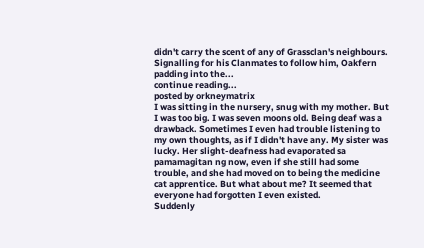didn't carry the scent of any of Grassclan's neighbours. Signalling for his Clanmates to follow him, Oakfern padding into the...
continue reading...
posted by orkneymatrix
I was sitting in the nursery, snug with my mother. But I was too big. I was seven moons old. Being deaf was a drawback. Sometimes I even had trouble listening to my own thoughts, as if I didn't have any. My sister was lucky. Her slight-deafness had evaporated sa pamamagitan ng now, even if she still had some trouble, and she had moved on to being the medicine cat apprentice. But what about me? It seemed that everyone had forgotten I even existed.
Suddenly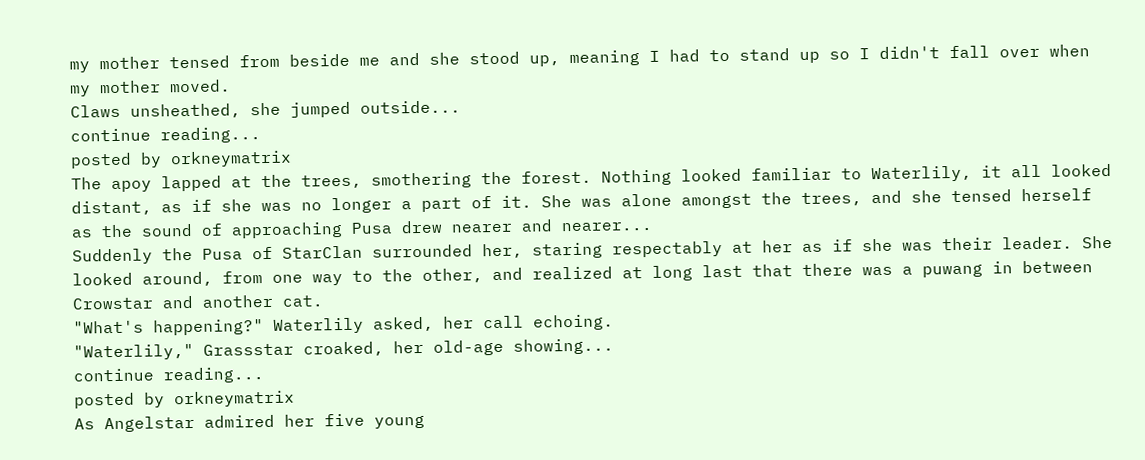my mother tensed from beside me and she stood up, meaning I had to stand up so I didn't fall over when my mother moved.
Claws unsheathed, she jumped outside...
continue reading...
posted by orkneymatrix
The apoy lapped at the trees, smothering the forest. Nothing looked familiar to Waterlily, it all looked distant, as if she was no longer a part of it. She was alone amongst the trees, and she tensed herself as the sound of approaching Pusa drew nearer and nearer...
Suddenly the Pusa of StarClan surrounded her, staring respectably at her as if she was their leader. She looked around, from one way to the other, and realized at long last that there was a puwang in between Crowstar and another cat.
"What's happening?" Waterlily asked, her call echoing.
"Waterlily," Grassstar croaked, her old-age showing...
continue reading...
posted by orkneymatrix
As Angelstar admired her five young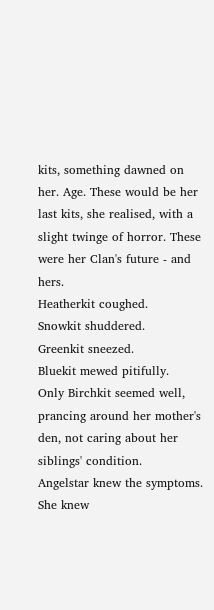kits, something dawned on her. Age. These would be her last kits, she realised, with a slight twinge of horror. These were her Clan's future - and hers.
Heatherkit coughed.
Snowkit shuddered.
Greenkit sneezed.
Bluekit mewed pitifully.
Only Birchkit seemed well, prancing around her mother's den, not caring about her siblings' condition.
Angelstar knew the symptoms. She knew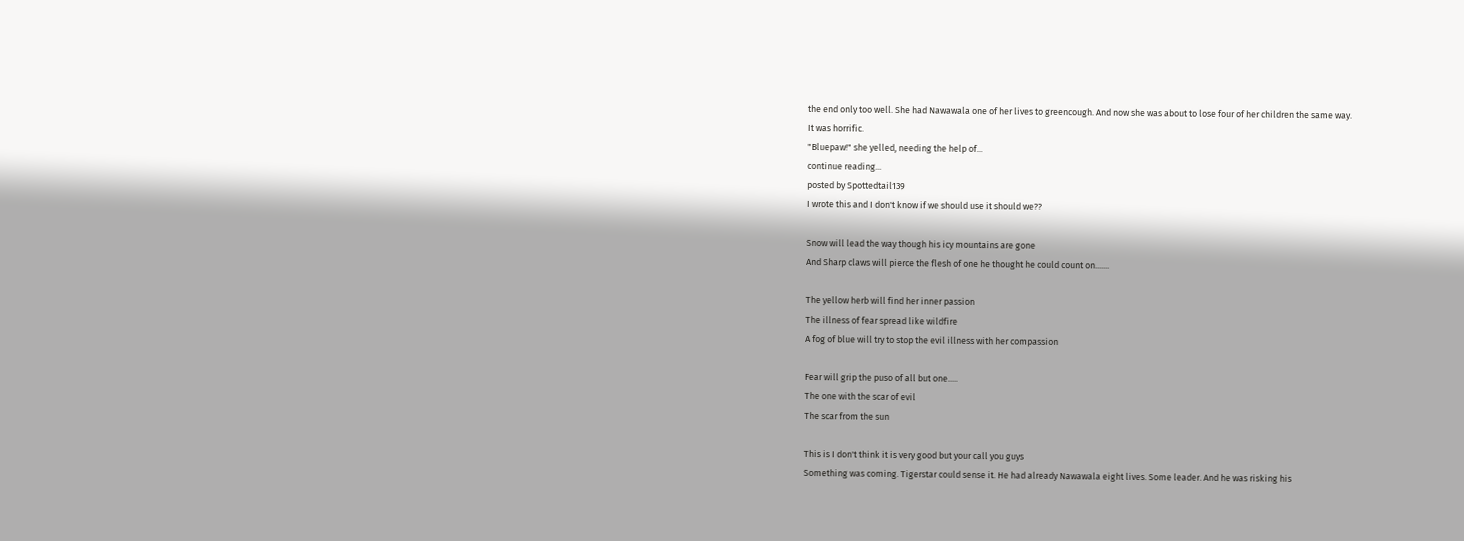the end only too well. She had Nawawala one of her lives to greencough. And now she was about to lose four of her children the same way.
It was horrific.
"Bluepaw!" she yelled, needing the help of...
continue reading...
posted by Spottedtail139
I wrote this and I don't know if we should use it should we??

Snow will lead the way though his icy mountains are gone
And Sharp claws will pierce the flesh of one he thought he could count on.......

The yellow herb will find her inner passion
The illness of fear spread like wildfire
A fog of blue will try to stop the evil illness with her compassion

Fear will grip the puso of all but one.....
The one with the scar of evil
The scar from the sun

This is I don't think it is very good but your call you guys
Something was coming. Tigerstar could sense it. He had already Nawawala eight lives. Some leader. And he was risking his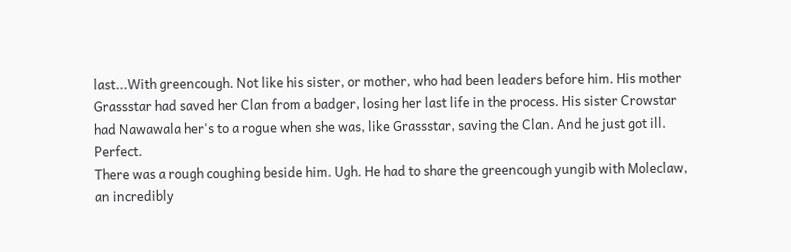last...With greencough. Not like his sister, or mother, who had been leaders before him. His mother Grassstar had saved her Clan from a badger, losing her last life in the process. His sister Crowstar had Nawawala her's to a rogue when she was, like Grassstar, saving the Clan. And he just got ill. Perfect.
There was a rough coughing beside him. Ugh. He had to share the greencough yungib with Moleclaw, an incredibly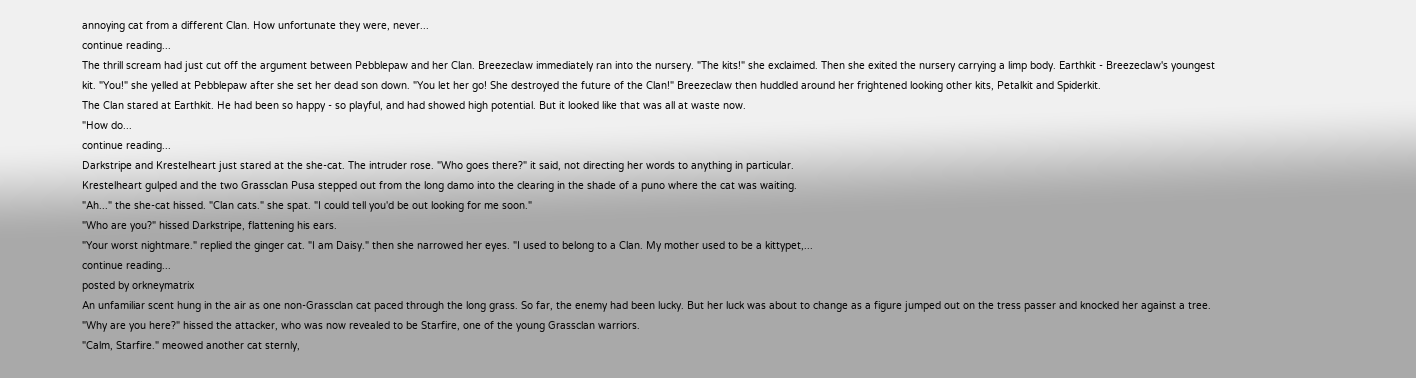annoying cat from a different Clan. How unfortunate they were, never...
continue reading...
The thrill scream had just cut off the argument between Pebblepaw and her Clan. Breezeclaw immediately ran into the nursery. "The kits!" she exclaimed. Then she exited the nursery carrying a limp body. Earthkit - Breezeclaw's youngest kit. "You!" she yelled at Pebblepaw after she set her dead son down. "You let her go! She destroyed the future of the Clan!" Breezeclaw then huddled around her frightened looking other kits, Petalkit and Spiderkit.
The Clan stared at Earthkit. He had been so happy - so playful, and had showed high potential. But it looked like that was all at waste now.
"How do...
continue reading...
Darkstripe and Krestelheart just stared at the she-cat. The intruder rose. "Who goes there?" it said, not directing her words to anything in particular.
Krestelheart gulped and the two Grassclan Pusa stepped out from the long damo into the clearing in the shade of a puno where the cat was waiting.
"Ah..." the she-cat hissed. "Clan cats." she spat. "I could tell you'd be out looking for me soon."
"Who are you?" hissed Darkstripe, flattening his ears.
"Your worst nightmare." replied the ginger cat. "I am Daisy." then she narrowed her eyes. "I used to belong to a Clan. My mother used to be a kittypet,...
continue reading...
posted by orkneymatrix
An unfamiliar scent hung in the air as one non-Grassclan cat paced through the long grass. So far, the enemy had been lucky. But her luck was about to change as a figure jumped out on the tress passer and knocked her against a tree.
"Why are you here?" hissed the attacker, who was now revealed to be Starfire, one of the young Grassclan warriors.
"Calm, Starfire." meowed another cat sternly,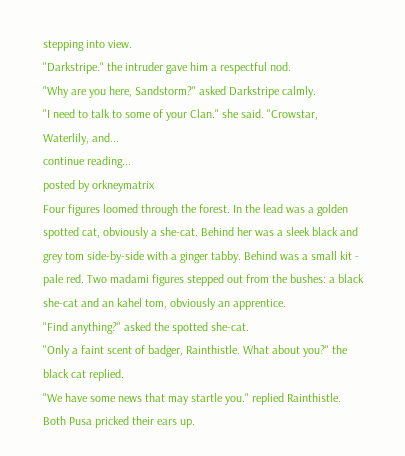stepping into view.
"Darkstripe." the intruder gave him a respectful nod.
"Why are you here, Sandstorm?" asked Darkstripe calmly.
"I need to talk to some of your Clan." she said. "Crowstar, Waterlily, and...
continue reading...
posted by orkneymatrix
Four figures loomed through the forest. In the lead was a golden spotted cat, obviously a she-cat. Behind her was a sleek black and grey tom side-by-side with a ginger tabby. Behind was a small kit - pale red. Two madami figures stepped out from the bushes: a black she-cat and an kahel tom, obviously an apprentice.
"Find anything?" asked the spotted she-cat.
"Only a faint scent of badger, Rainthistle. What about you?" the black cat replied.
"We have some news that may startle you." replied Rainthistle.
Both Pusa pricked their ears up.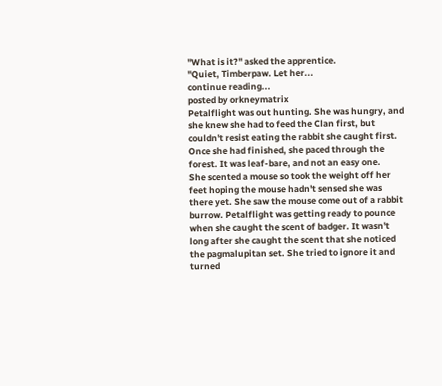"What is it?" asked the apprentice.
"Quiet, Timberpaw. Let her...
continue reading...
posted by orkneymatrix
Petalflight was out hunting. She was hungry, and she knew she had to feed the Clan first, but couldn't resist eating the rabbit she caught first.
Once she had finished, she paced through the forest. It was leaf-bare, and not an easy one.
She scented a mouse so took the weight off her feet hoping the mouse hadn't sensed she was there yet. She saw the mouse come out of a rabbit burrow. Petalflight was getting ready to pounce when she caught the scent of badger. It wasn't long after she caught the scent that she noticed the pagmalupitan set. She tried to ignore it and turned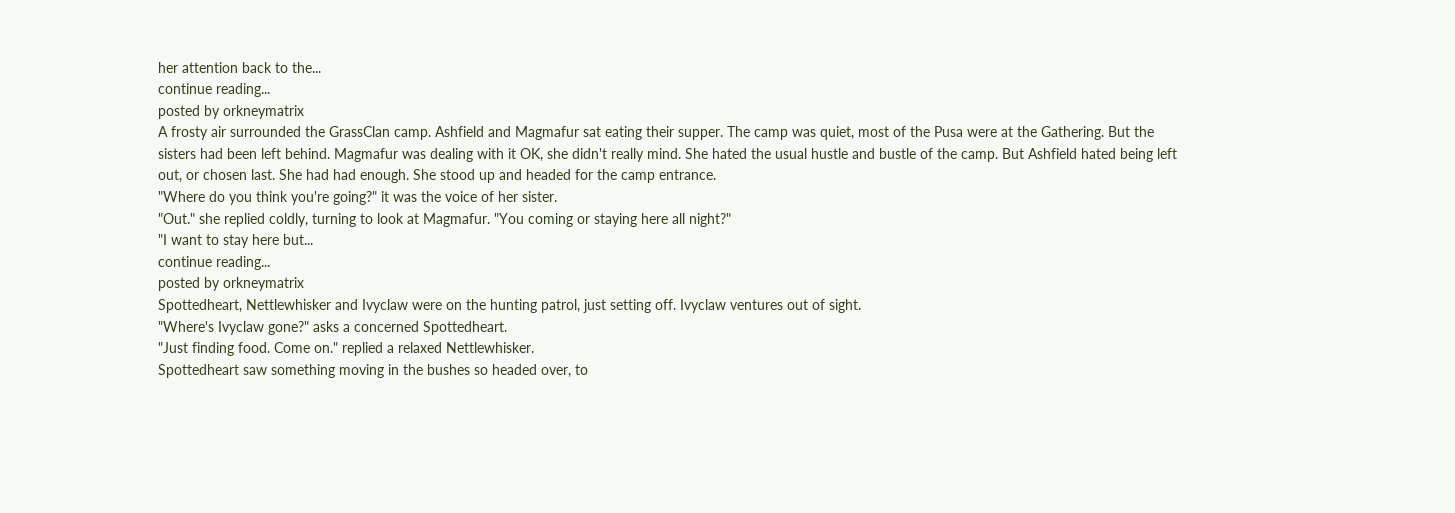her attention back to the...
continue reading...
posted by orkneymatrix
A frosty air surrounded the GrassClan camp. Ashfield and Magmafur sat eating their supper. The camp was quiet, most of the Pusa were at the Gathering. But the sisters had been left behind. Magmafur was dealing with it OK, she didn't really mind. She hated the usual hustle and bustle of the camp. But Ashfield hated being left out, or chosen last. She had had enough. She stood up and headed for the camp entrance.
"Where do you think you're going?" it was the voice of her sister.
"Out." she replied coldly, turning to look at Magmafur. "You coming or staying here all night?"
"I want to stay here but...
continue reading...
posted by orkneymatrix
Spottedheart, Nettlewhisker and Ivyclaw were on the hunting patrol, just setting off. Ivyclaw ventures out of sight.
"Where's Ivyclaw gone?" asks a concerned Spottedheart.
"Just finding food. Come on." replied a relaxed Nettlewhisker.
Spottedheart saw something moving in the bushes so headed over, to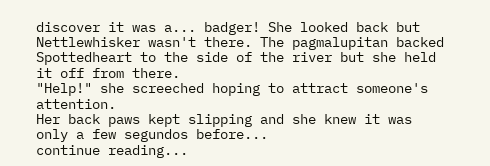discover it was a... badger! She looked back but Nettlewhisker wasn't there. The pagmalupitan backed Spottedheart to the side of the river but she held it off from there.
"Help!" she screeched hoping to attract someone's attention.
Her back paws kept slipping and she knew it was only a few segundos before...
continue reading...